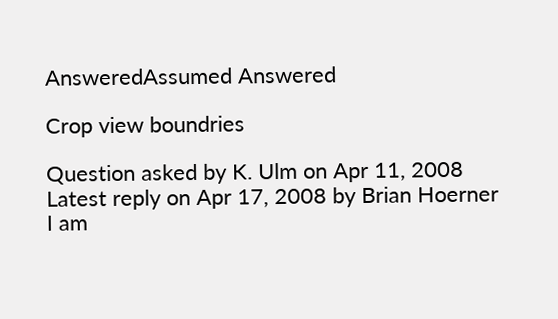AnsweredAssumed Answered

Crop view boundries

Question asked by K. Ulm on Apr 11, 2008
Latest reply on Apr 17, 2008 by Brian Hoerner
I am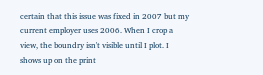certain that this issue was fixed in 2007 but my current employer uses 2006. When I crop a view, the boundry isn't visible until I plot. I shows up on the print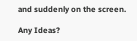and suddenly on the screen.

Any Ideas?